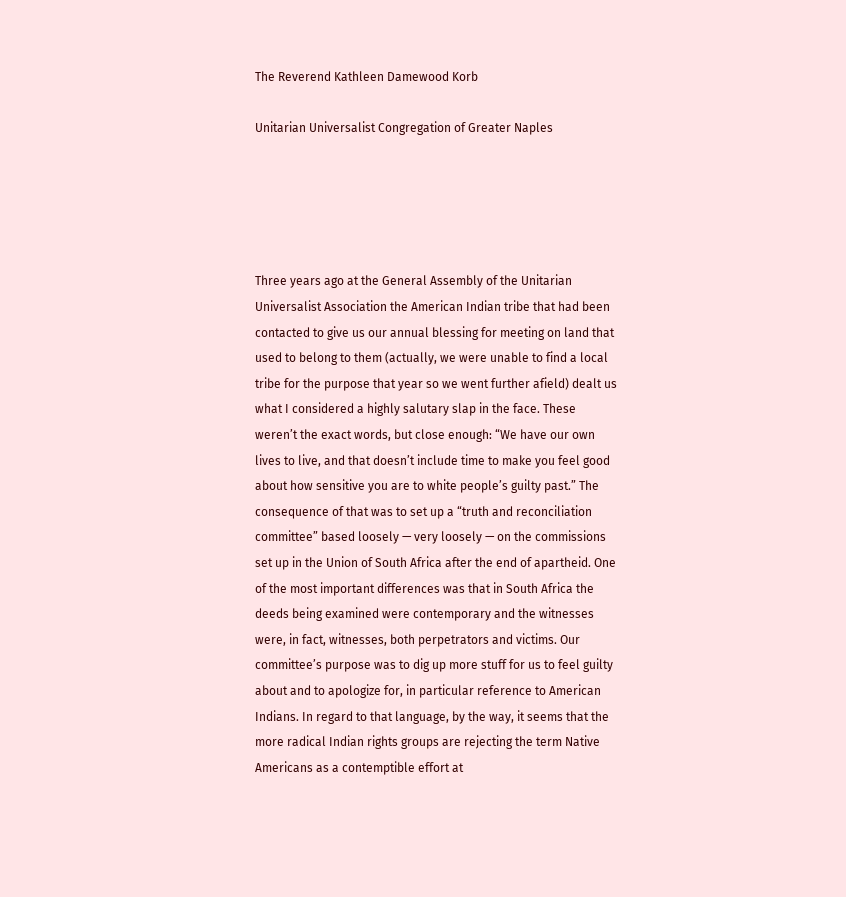The Reverend Kathleen Damewood Korb

Unitarian Universalist Congregation of Greater Naples





Three years ago at the General Assembly of the Unitarian Universalist Association the American Indian tribe that had been contacted to give us our annual blessing for meeting on land that used to belong to them (actually, we were unable to find a local tribe for the purpose that year so we went further afield) dealt us what I considered a highly salutary slap in the face. These weren’t the exact words, but close enough: “We have our own lives to live, and that doesn’t include time to make you feel good about how sensitive you are to white people’s guilty past.” The consequence of that was to set up a “truth and reconciliation committee” based loosely — very loosely — on the commissions set up in the Union of South Africa after the end of apartheid. One of the most important differences was that in South Africa the deeds being examined were contemporary and the witnesses were, in fact, witnesses, both perpetrators and victims. Our committee’s purpose was to dig up more stuff for us to feel guilty about and to apologize for, in particular reference to American Indians. In regard to that language, by the way, it seems that the more radical Indian rights groups are rejecting the term Native Americans as a contemptible effort at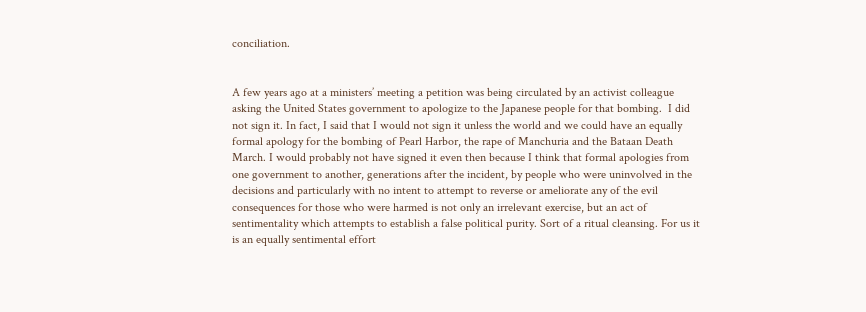conciliation.


A few years ago at a ministers’ meeting a petition was being circulated by an activist colleague asking the United States government to apologize to the Japanese people for that bombing.  I did not sign it. In fact, I said that I would not sign it unless the world and we could have an equally formal apology for the bombing of Pearl Harbor, the rape of Manchuria and the Bataan Death March. I would probably not have signed it even then because I think that formal apologies from one government to another, generations after the incident, by people who were uninvolved in the decisions and particularly with no intent to attempt to reverse or ameliorate any of the evil consequences for those who were harmed is not only an irrelevant exercise, but an act of sentimentality which attempts to establish a false political purity. Sort of a ritual cleansing. For us it is an equally sentimental effort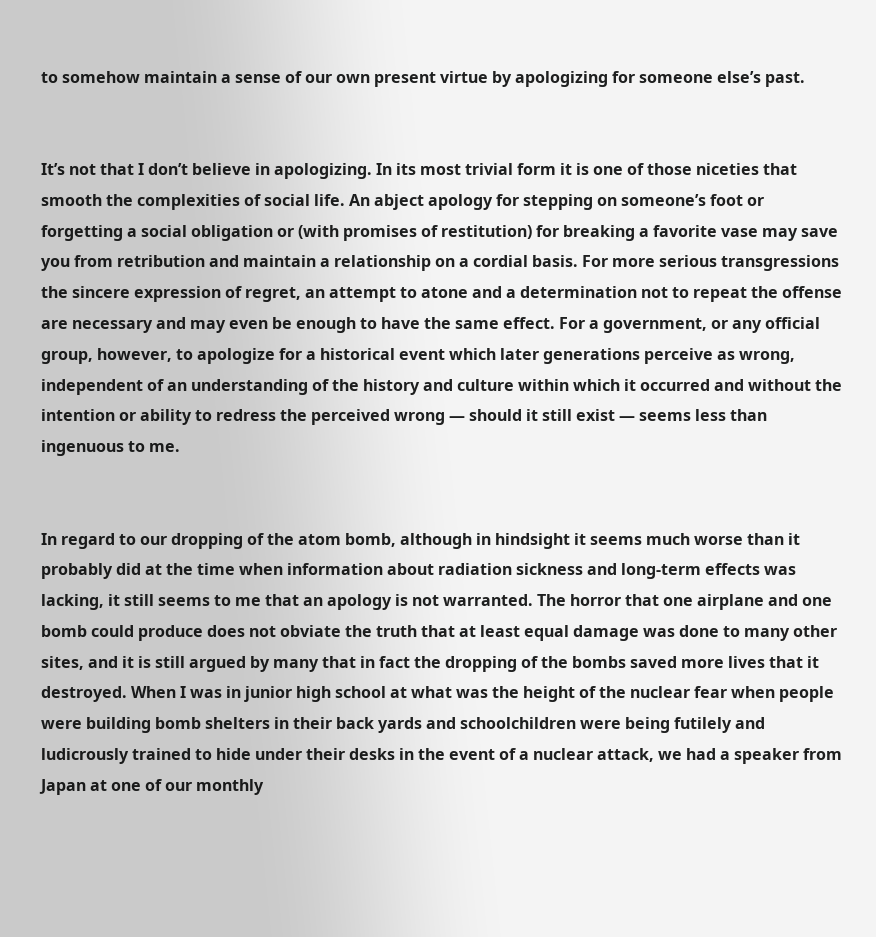to somehow maintain a sense of our own present virtue by apologizing for someone else’s past.


It’s not that I don’t believe in apologizing. In its most trivial form it is one of those niceties that smooth the complexities of social life. An abject apology for stepping on someone’s foot or forgetting a social obligation or (with promises of restitution) for breaking a favorite vase may save you from retribution and maintain a relationship on a cordial basis. For more serious transgressions the sincere expression of regret, an attempt to atone and a determination not to repeat the offense are necessary and may even be enough to have the same effect. For a government, or any official group, however, to apologize for a historical event which later generations perceive as wrong, independent of an understanding of the history and culture within which it occurred and without the intention or ability to redress the perceived wrong — should it still exist — seems less than ingenuous to me.


In regard to our dropping of the atom bomb, although in hindsight it seems much worse than it probably did at the time when information about radiation sickness and long-term effects was lacking, it still seems to me that an apology is not warranted. The horror that one airplane and one bomb could produce does not obviate the truth that at least equal damage was done to many other sites, and it is still argued by many that in fact the dropping of the bombs saved more lives that it destroyed. When I was in junior high school at what was the height of the nuclear fear when people were building bomb shelters in their back yards and schoolchildren were being futilely and ludicrously trained to hide under their desks in the event of a nuclear attack, we had a speaker from Japan at one of our monthly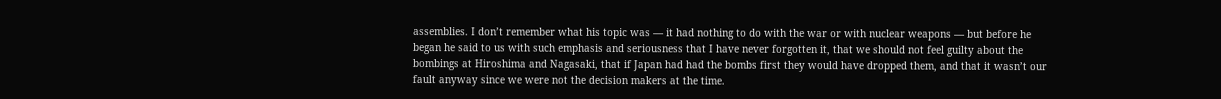assemblies. I don’t remember what his topic was — it had nothing to do with the war or with nuclear weapons — but before he began he said to us with such emphasis and seriousness that I have never forgotten it, that we should not feel guilty about the bombings at Hiroshima and Nagasaki, that if Japan had had the bombs first they would have dropped them, and that it wasn’t our fault anyway since we were not the decision makers at the time.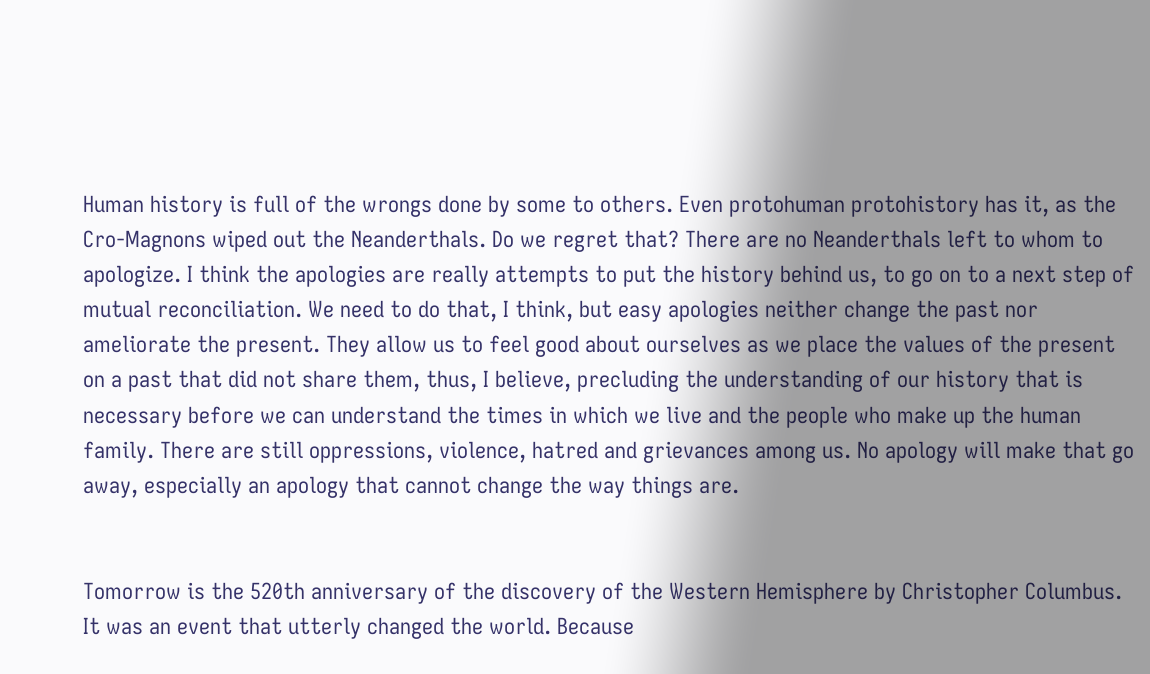Human history is full of the wrongs done by some to others. Even protohuman protohistory has it, as the Cro-Magnons wiped out the Neanderthals. Do we regret that? There are no Neanderthals left to whom to apologize. I think the apologies are really attempts to put the history behind us, to go on to a next step of mutual reconciliation. We need to do that, I think, but easy apologies neither change the past nor ameliorate the present. They allow us to feel good about ourselves as we place the values of the present on a past that did not share them, thus, I believe, precluding the understanding of our history that is necessary before we can understand the times in which we live and the people who make up the human family. There are still oppressions, violence, hatred and grievances among us. No apology will make that go away, especially an apology that cannot change the way things are.


Tomorrow is the 520th anniversary of the discovery of the Western Hemisphere by Christopher Columbus. It was an event that utterly changed the world. Because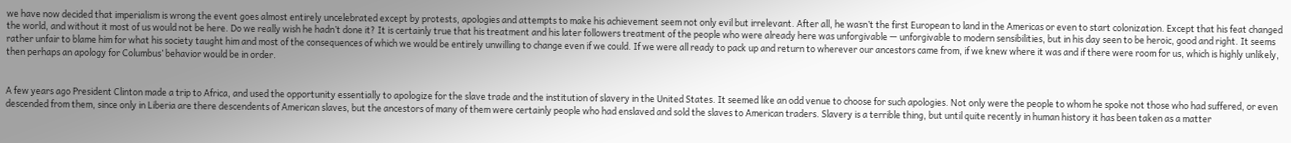we have now decided that imperialism is wrong the event goes almost entirely uncelebrated except by protests, apologies and attempts to make his achievement seem not only evil but irrelevant. After all, he wasn’t the first European to land in the Americas or even to start colonization. Except that his feat changed the world, and without it most of us would not be here. Do we really wish he hadn’t done it? It is certainly true that his treatment and his later followers treatment of the people who were already here was unforgivable — unforgivable to modern sensibilities, but in his day seen to be heroic, good and right. It seems rather unfair to blame him for what his society taught him and most of the consequences of which we would be entirely unwilling to change even if we could. If we were all ready to pack up and return to wherever our ancestors came from, if we knew where it was and if there were room for us, which is highly unlikely, then perhaps an apology for Columbus’ behavior would be in order.


A few years ago President Clinton made a trip to Africa, and used the opportunity essentially to apologize for the slave trade and the institution of slavery in the United States. It seemed like an odd venue to choose for such apologies. Not only were the people to whom he spoke not those who had suffered, or even descended from them, since only in Liberia are there descendents of American slaves, but the ancestors of many of them were certainly people who had enslaved and sold the slaves to American traders. Slavery is a terrible thing, but until quite recently in human history it has been taken as a matter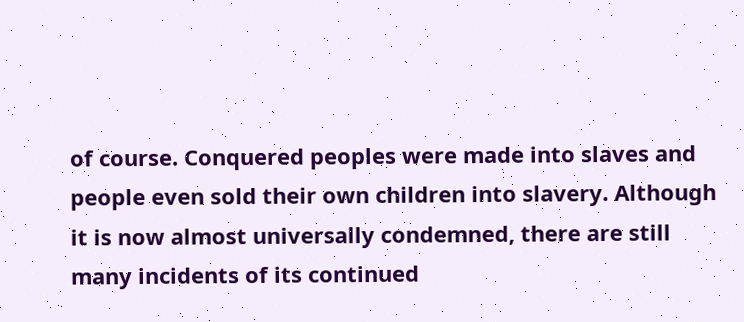of course. Conquered peoples were made into slaves and people even sold their own children into slavery. Although it is now almost universally condemned, there are still many incidents of its continued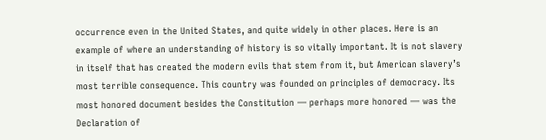occurrence even in the United States, and quite widely in other places. Here is an example of where an understanding of history is so vitally important. It is not slavery in itself that has created the modern evils that stem from it, but American slavery’s most terrible consequence. This country was founded on principles of democracy. Its most honored document besides the Constitution — perhaps more honored — was the Declaration of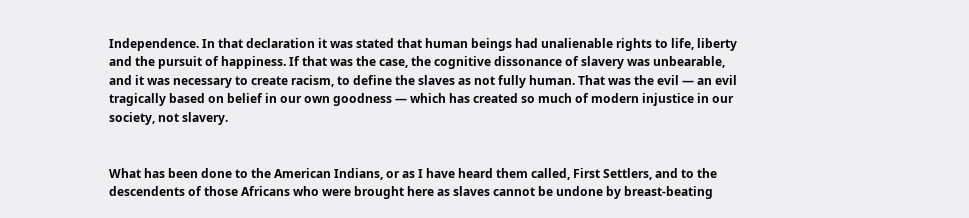Independence. In that declaration it was stated that human beings had unalienable rights to life, liberty and the pursuit of happiness. If that was the case, the cognitive dissonance of slavery was unbearable, and it was necessary to create racism, to define the slaves as not fully human. That was the evil — an evil tragically based on belief in our own goodness — which has created so much of modern injustice in our society, not slavery.


What has been done to the American Indians, or as I have heard them called, First Settlers, and to the descendents of those Africans who were brought here as slaves cannot be undone by breast-beating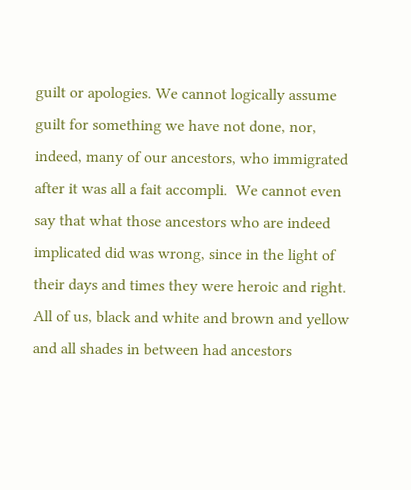guilt or apologies. We cannot logically assume guilt for something we have not done, nor, indeed, many of our ancestors, who immigrated after it was all a fait accompli.  We cannot even say that what those ancestors who are indeed implicated did was wrong, since in the light of their days and times they were heroic and right. All of us, black and white and brown and yellow and all shades in between had ancestors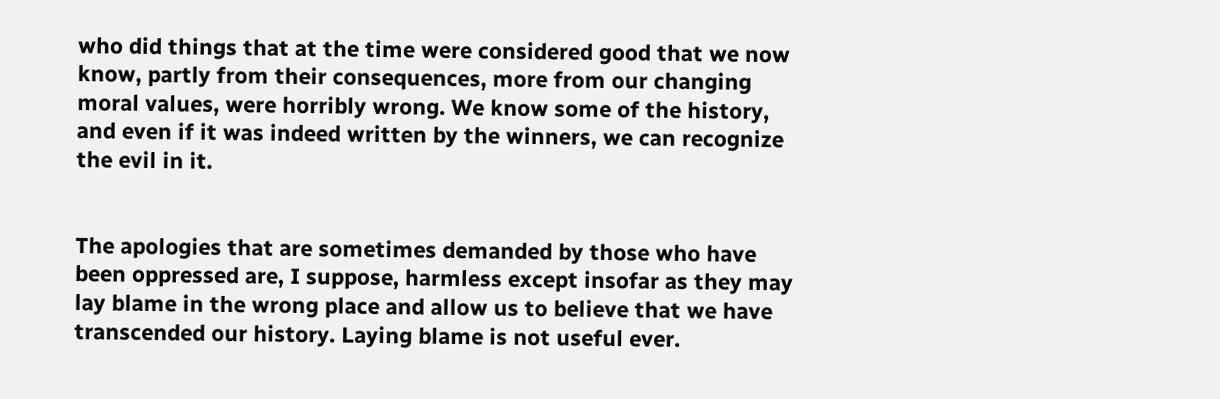who did things that at the time were considered good that we now know, partly from their consequences, more from our changing moral values, were horribly wrong. We know some of the history, and even if it was indeed written by the winners, we can recognize the evil in it.


The apologies that are sometimes demanded by those who have been oppressed are, I suppose, harmless except insofar as they may lay blame in the wrong place and allow us to believe that we have transcended our history. Laying blame is not useful ever.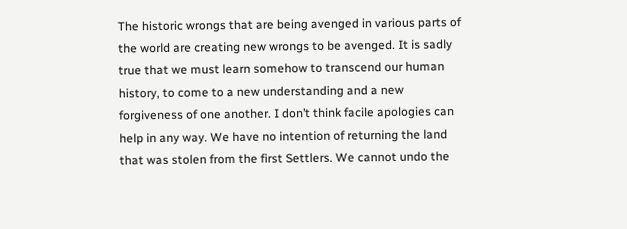The historic wrongs that are being avenged in various parts of the world are creating new wrongs to be avenged. It is sadly true that we must learn somehow to transcend our human history, to come to a new understanding and a new forgiveness of one another. I don’t think facile apologies can help in any way. We have no intention of returning the land that was stolen from the first Settlers. We cannot undo the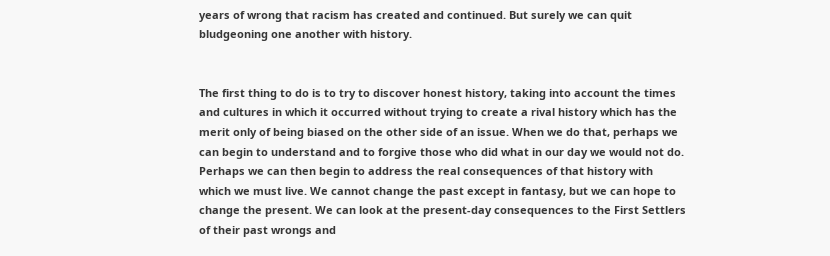years of wrong that racism has created and continued. But surely we can quit bludgeoning one another with history.


The first thing to do is to try to discover honest history, taking into account the times and cultures in which it occurred without trying to create a rival history which has the merit only of being biased on the other side of an issue. When we do that, perhaps we can begin to understand and to forgive those who did what in our day we would not do. Perhaps we can then begin to address the real consequences of that history with which we must live. We cannot change the past except in fantasy, but we can hope to change the present. We can look at the present-day consequences to the First Settlers of their past wrongs and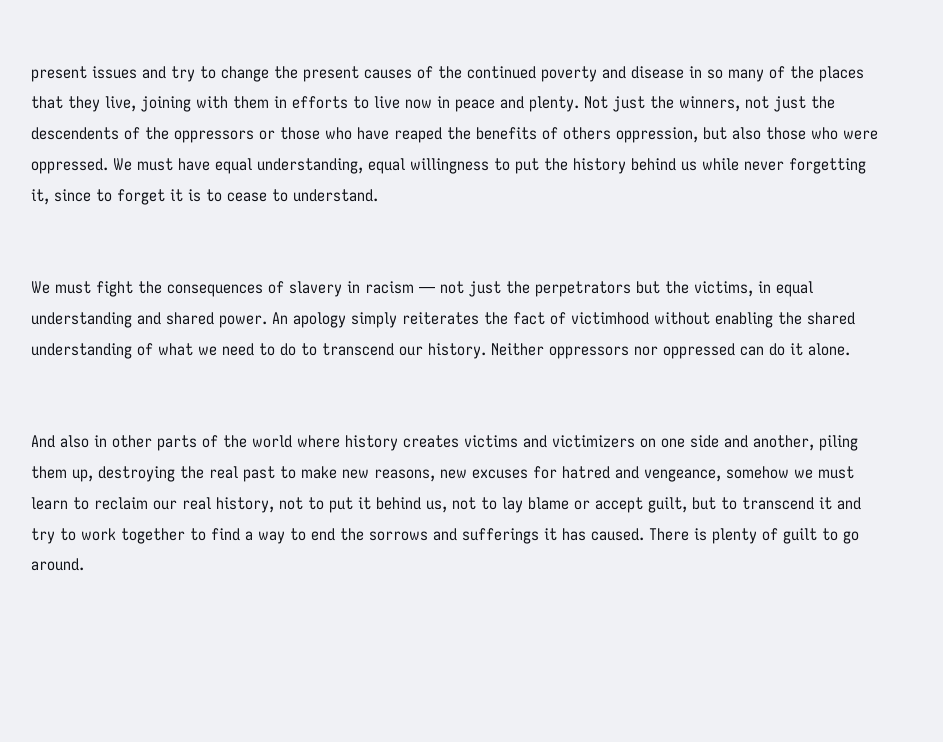present issues and try to change the present causes of the continued poverty and disease in so many of the places that they live, joining with them in efforts to live now in peace and plenty. Not just the winners, not just the descendents of the oppressors or those who have reaped the benefits of others oppression, but also those who were oppressed. We must have equal understanding, equal willingness to put the history behind us while never forgetting it, since to forget it is to cease to understand.


We must fight the consequences of slavery in racism — not just the perpetrators but the victims, in equal understanding and shared power. An apology simply reiterates the fact of victimhood without enabling the shared understanding of what we need to do to transcend our history. Neither oppressors nor oppressed can do it alone.


And also in other parts of the world where history creates victims and victimizers on one side and another, piling them up, destroying the real past to make new reasons, new excuses for hatred and vengeance, somehow we must learn to reclaim our real history, not to put it behind us, not to lay blame or accept guilt, but to transcend it and try to work together to find a way to end the sorrows and sufferings it has caused. There is plenty of guilt to go around.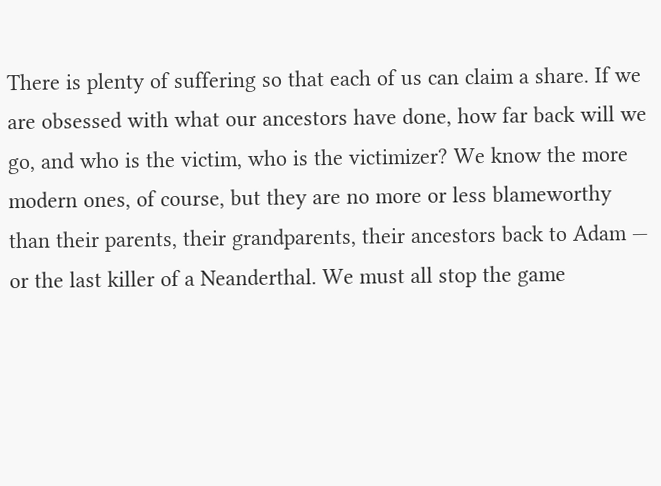There is plenty of suffering so that each of us can claim a share. If we are obsessed with what our ancestors have done, how far back will we go, and who is the victim, who is the victimizer? We know the more modern ones, of course, but they are no more or less blameworthy than their parents, their grandparents, their ancestors back to Adam — or the last killer of a Neanderthal. We must all stop the game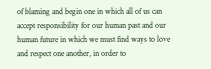of blaming and begin one in which all of us can accept responsibility for our human past and our human future in which we must find ways to love and respect one another, in order to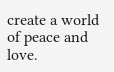create a world of peace and love.